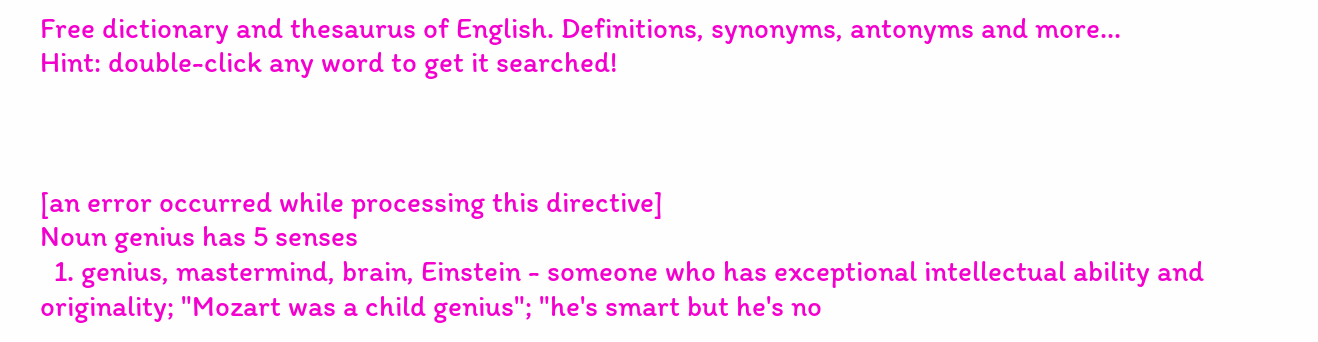Free dictionary and thesaurus of English. Definitions, synonyms, antonyms and more...
Hint: double-click any word to get it searched!



[an error occurred while processing this directive]
Noun genius has 5 senses
  1. genius, mastermind, brain, Einstein - someone who has exceptional intellectual ability and originality; "Mozart was a child genius"; "he's smart but he's no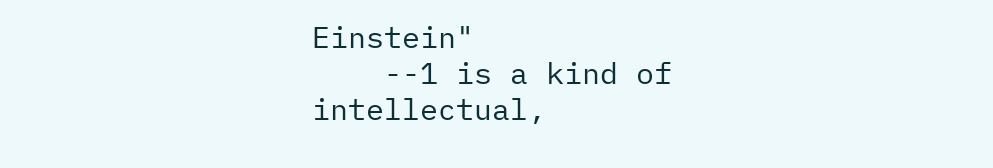Einstein"
    --1 is a kind of intellectual,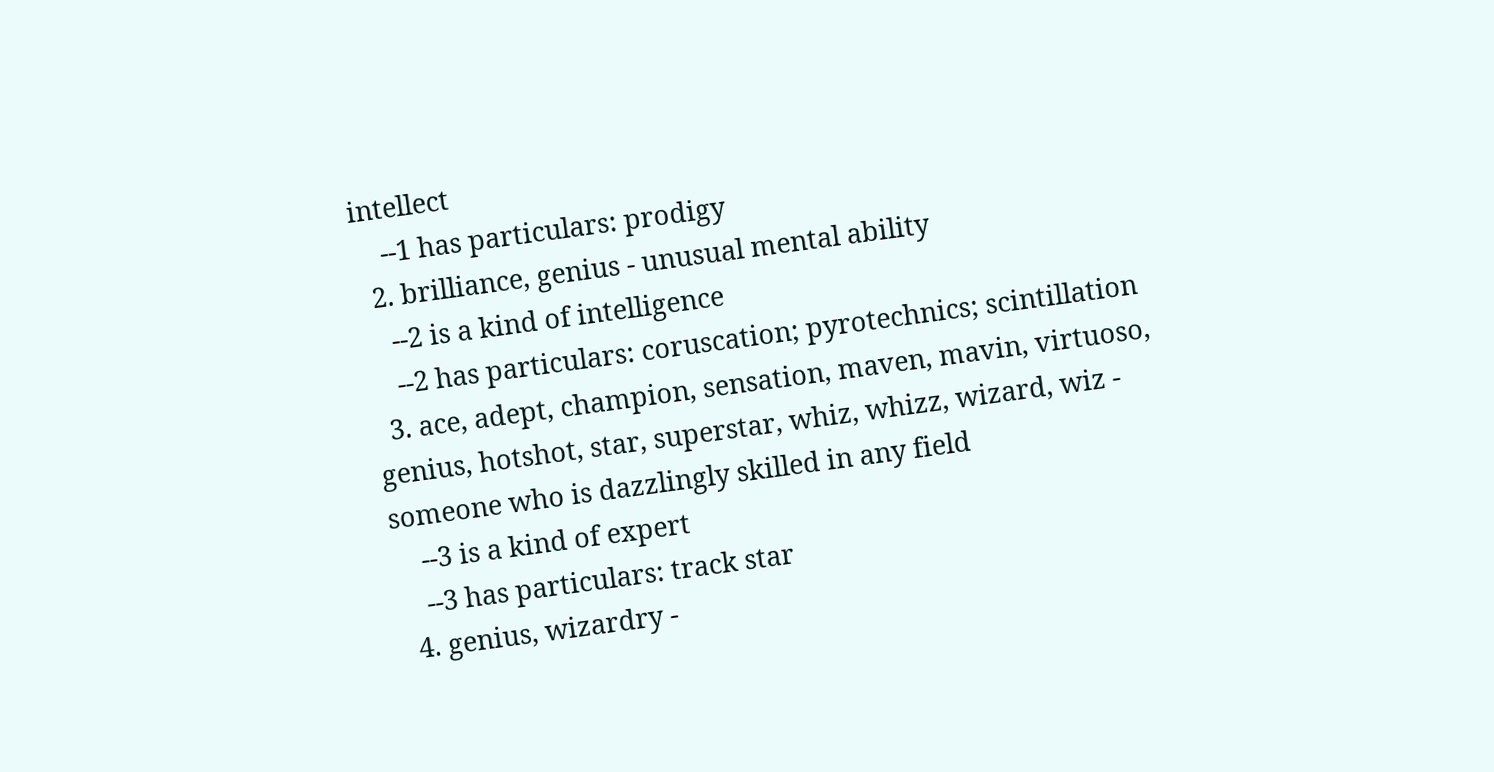intellect
    --1 has particulars: prodigy
  2. brilliance, genius - unusual mental ability
    --2 is a kind of intelligence
    --2 has particulars: coruscation; pyrotechnics; scintillation
  3. ace, adept, champion, sensation, maven, mavin, virtuoso, genius, hotshot, star, superstar, whiz, whizz, wizard, wiz - someone who is dazzlingly skilled in any field
    --3 is a kind of expert
    --3 has particulars: track star
  4. genius, wizardry -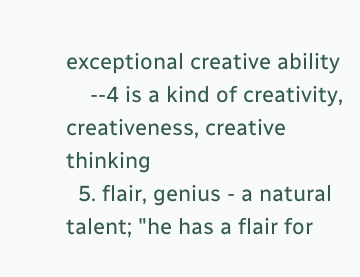exceptional creative ability
    --4 is a kind of creativity, creativeness, creative thinking
  5. flair, genius - a natural talent; "he has a flair for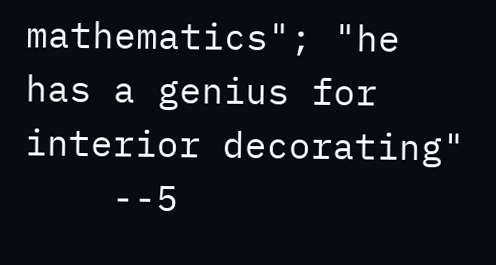mathematics"; "he has a genius for interior decorating"
    --5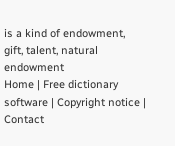is a kind of endowment, gift, talent, natural endowment
Home | Free dictionary software | Copyright notice | Contact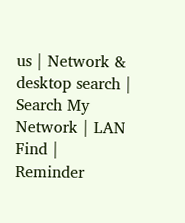us | Network & desktop search | Search My Network | LAN Find | Reminder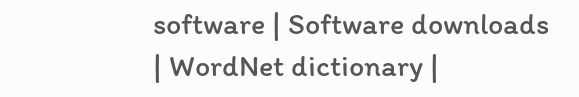software | Software downloads | WordNet dictionary |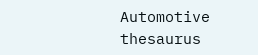Automotive thesaurus